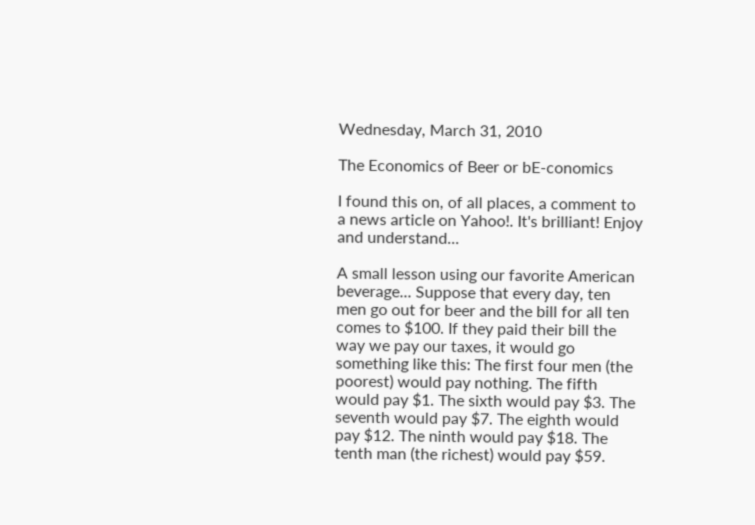Wednesday, March 31, 2010

The Economics of Beer or bE-conomics

I found this on, of all places, a comment to a news article on Yahoo!. It's brilliant! Enjoy and understand...

A small lesson using our favorite American beverage... Suppose that every day, ten men go out for beer and the bill for all ten comes to $100. If they paid their bill the way we pay our taxes, it would go something like this: The first four men (the poorest) would pay nothing. The fifth would pay $1. The sixth would pay $3. The seventh would pay $7. The eighth would pay $12. The ninth would pay $18. The tenth man (the richest) would pay $59.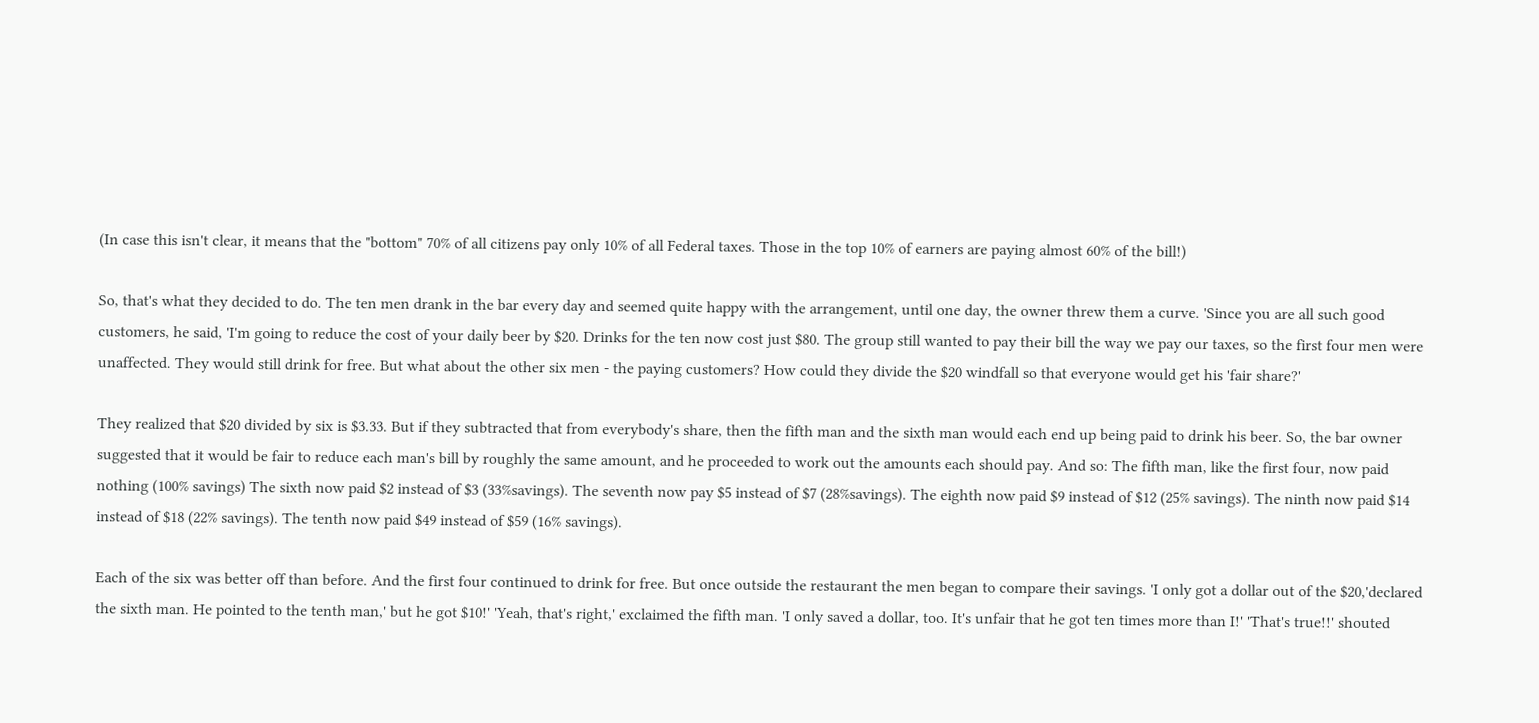(In case this isn't clear, it means that the "bottom" 70% of all citizens pay only 10% of all Federal taxes. Those in the top 10% of earners are paying almost 60% of the bill!)

So, that's what they decided to do. The ten men drank in the bar every day and seemed quite happy with the arrangement, until one day, the owner threw them a curve. 'Since you are all such good customers, he said, 'I'm going to reduce the cost of your daily beer by $20. Drinks for the ten now cost just $80. The group still wanted to pay their bill the way we pay our taxes, so the first four men were unaffected. They would still drink for free. But what about the other six men - the paying customers? How could they divide the $20 windfall so that everyone would get his 'fair share?'

They realized that $20 divided by six is $3.33. But if they subtracted that from everybody's share, then the fifth man and the sixth man would each end up being paid to drink his beer. So, the bar owner suggested that it would be fair to reduce each man's bill by roughly the same amount, and he proceeded to work out the amounts each should pay. And so: The fifth man, like the first four, now paid nothing (100% savings) The sixth now paid $2 instead of $3 (33%savings). The seventh now pay $5 instead of $7 (28%savings). The eighth now paid $9 instead of $12 (25% savings). The ninth now paid $14 instead of $18 (22% savings). The tenth now paid $49 instead of $59 (16% savings).

Each of the six was better off than before. And the first four continued to drink for free. But once outside the restaurant the men began to compare their savings. 'I only got a dollar out of the $20,'declared the sixth man. He pointed to the tenth man,' but he got $10!' 'Yeah, that's right,' exclaimed the fifth man. 'I only saved a dollar, too. It's unfair that he got ten times more than I!' 'That's true!!' shouted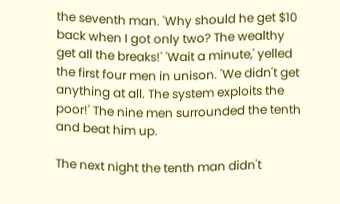the seventh man. 'Why should he get $10 back when I got only two? The wealthy get all the breaks!' 'Wait a minute,' yelled the first four men in unison. 'We didn't get anything at all. The system exploits the poor!' The nine men surrounded the tenth and beat him up.

The next night the tenth man didn't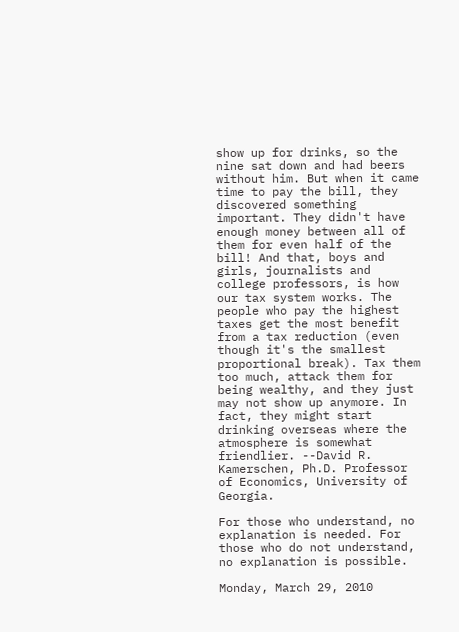show up for drinks, so the nine sat down and had beers without him. But when it came time to pay the bill, they discovered something important. They didn't have enough money between all of them for even half of the bill! And that, boys and girls, journalists and college professors, is how our tax system works. The people who pay the highest taxes get the most benefit from a tax reduction (even though it's the smallest proportional break). Tax them too much, attack them for being wealthy, and they just may not show up anymore. In fact, they might start drinking overseas where the atmosphere is somewhat friendlier. --David R. Kamerschen, Ph.D. Professor of Economics, University of Georgia.

For those who understand, no explanation is needed. For those who do not understand, no explanation is possible.

Monday, March 29, 2010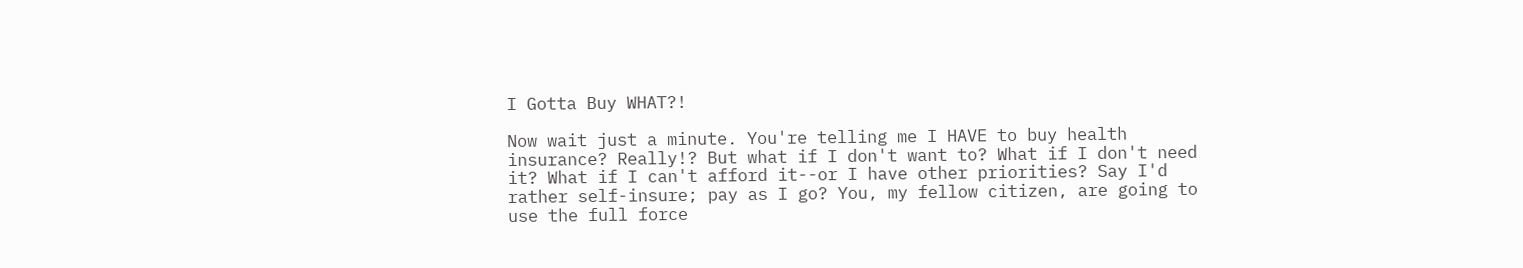I Gotta Buy WHAT?!

Now wait just a minute. You're telling me I HAVE to buy health insurance? Really!? But what if I don't want to? What if I don't need it? What if I can't afford it--or I have other priorities? Say I'd rather self-insure; pay as I go? You, my fellow citizen, are going to use the full force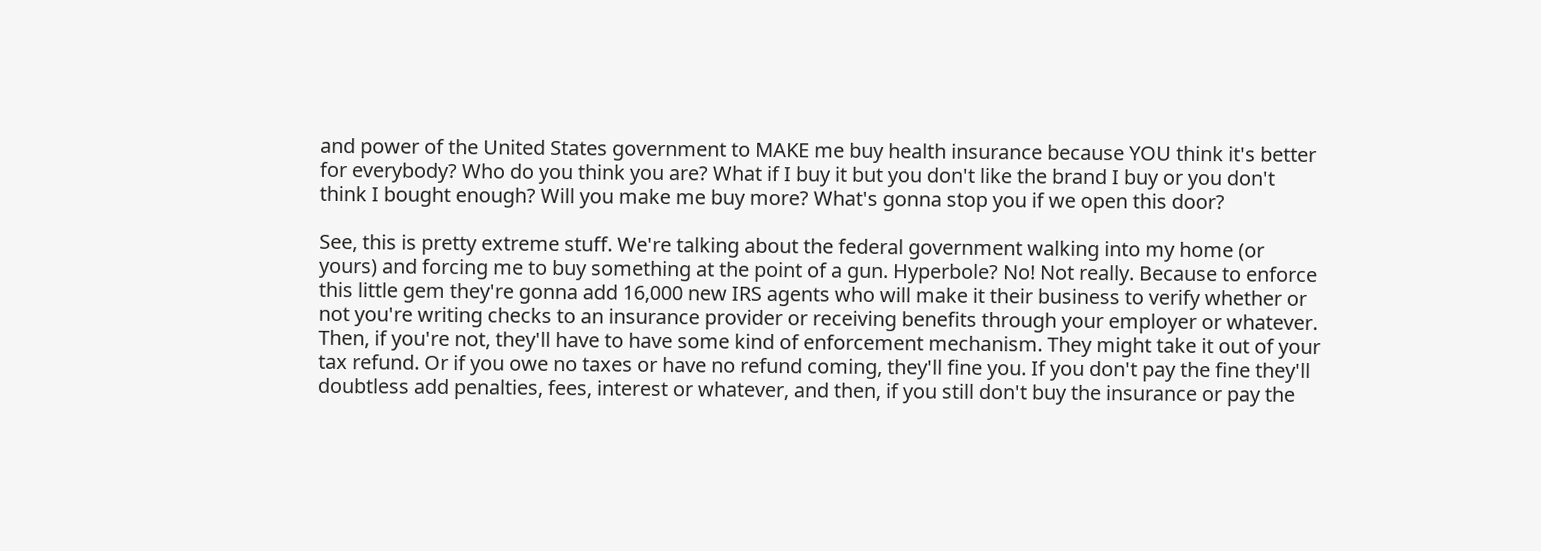and power of the United States government to MAKE me buy health insurance because YOU think it's better for everybody? Who do you think you are? What if I buy it but you don't like the brand I buy or you don't think I bought enough? Will you make me buy more? What's gonna stop you if we open this door?

See, this is pretty extreme stuff. We're talking about the federal government walking into my home (or yours) and forcing me to buy something at the point of a gun. Hyperbole? No! Not really. Because to enforce this little gem they're gonna add 16,000 new IRS agents who will make it their business to verify whether or not you're writing checks to an insurance provider or receiving benefits through your employer or whatever. Then, if you're not, they'll have to have some kind of enforcement mechanism. They might take it out of your tax refund. Or if you owe no taxes or have no refund coming, they'll fine you. If you don't pay the fine they'll doubtless add penalties, fees, interest or whatever, and then, if you still don't buy the insurance or pay the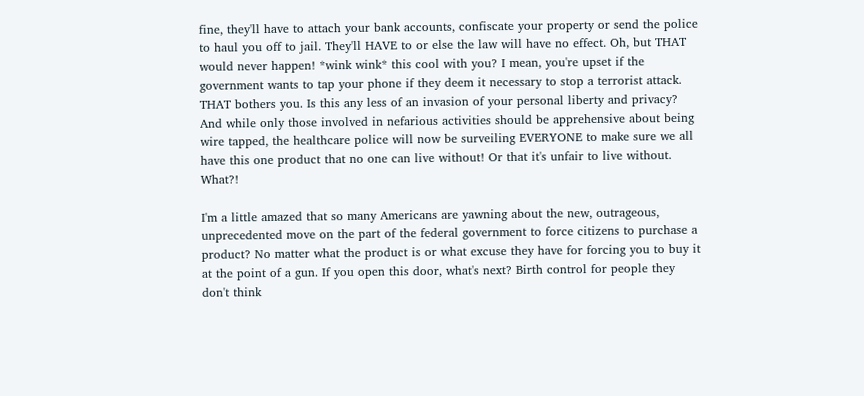fine, they'll have to attach your bank accounts, confiscate your property or send the police to haul you off to jail. They'll HAVE to or else the law will have no effect. Oh, but THAT would never happen! *wink wink* this cool with you? I mean, you're upset if the government wants to tap your phone if they deem it necessary to stop a terrorist attack. THAT bothers you. Is this any less of an invasion of your personal liberty and privacy? And while only those involved in nefarious activities should be apprehensive about being wire tapped, the healthcare police will now be surveiling EVERYONE to make sure we all have this one product that no one can live without! Or that it's unfair to live without. What?!

I'm a little amazed that so many Americans are yawning about the new, outrageous, unprecedented move on the part of the federal government to force citizens to purchase a product? No matter what the product is or what excuse they have for forcing you to buy it at the point of a gun. If you open this door, what's next? Birth control for people they don't think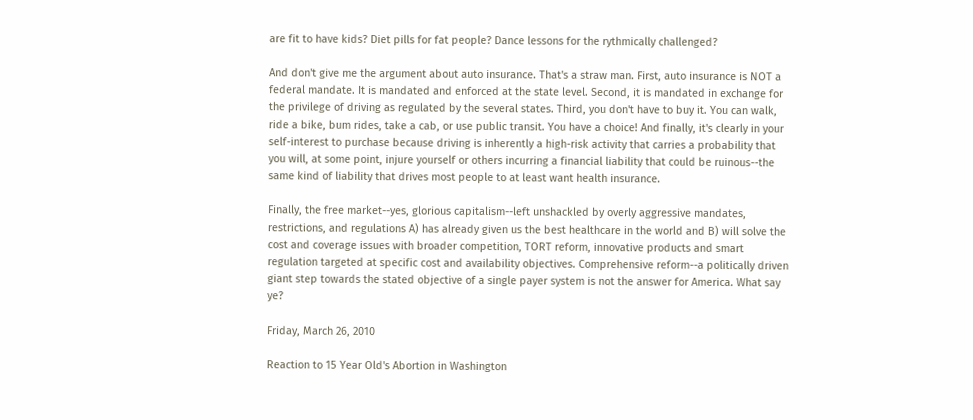are fit to have kids? Diet pills for fat people? Dance lessons for the rythmically challenged?

And don't give me the argument about auto insurance. That's a straw man. First, auto insurance is NOT a federal mandate. It is mandated and enforced at the state level. Second, it is mandated in exchange for the privilege of driving as regulated by the several states. Third, you don't have to buy it. You can walk, ride a bike, bum rides, take a cab, or use public transit. You have a choice! And finally, it's clearly in your self-interest to purchase because driving is inherently a high-risk activity that carries a probability that you will, at some point, injure yourself or others incurring a financial liability that could be ruinous--the same kind of liability that drives most people to at least want health insurance.

Finally, the free market--yes, glorious capitalism--left unshackled by overly aggressive mandates, restrictions, and regulations A) has already given us the best healthcare in the world and B) will solve the cost and coverage issues with broader competition, TORT reform, innovative products and smart regulation targeted at specific cost and availability objectives. Comprehensive reform--a politically driven giant step towards the stated objective of a single payer system is not the answer for America. What say ye?

Friday, March 26, 2010

Reaction to 15 Year Old's Abortion in Washington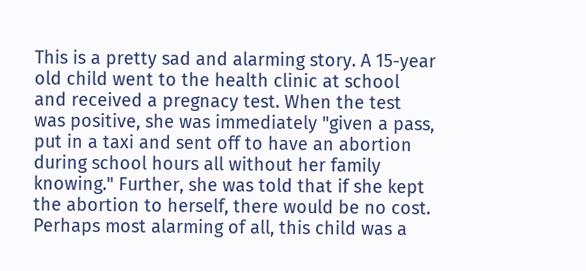This is a pretty sad and alarming story. A 15-year old child went to the health clinic at school and received a pregnacy test. When the test was positive, she was immediately "given a pass, put in a taxi and sent off to have an abortion during school hours all without her family knowing." Further, she was told that if she kept the abortion to herself, there would be no cost. Perhaps most alarming of all, this child was a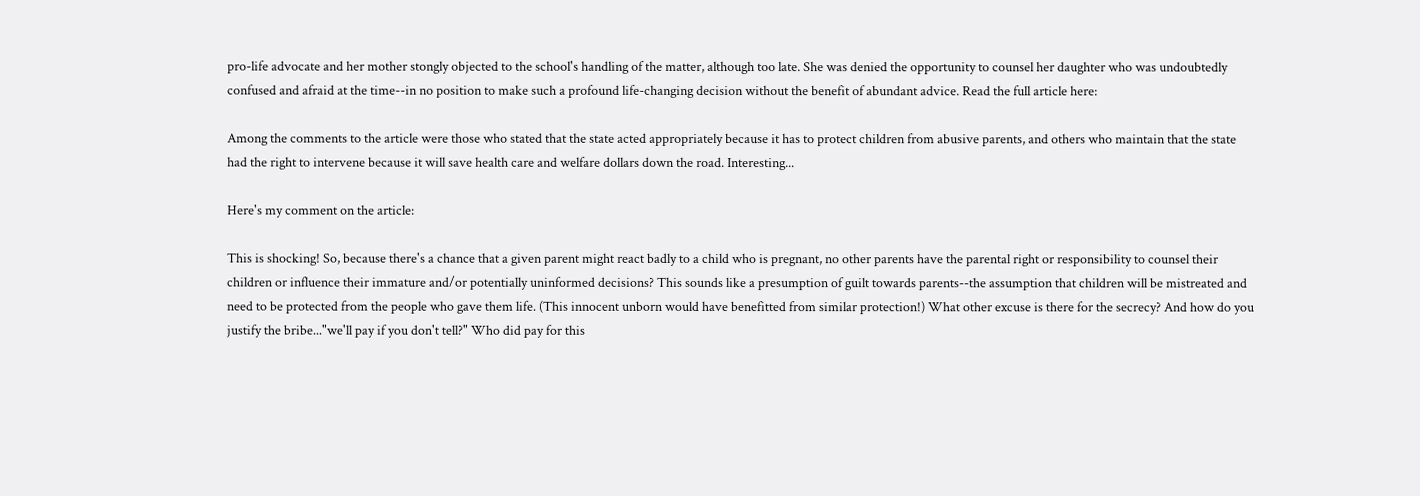pro-life advocate and her mother stongly objected to the school's handling of the matter, although too late. She was denied the opportunity to counsel her daughter who was undoubtedly confused and afraid at the time--in no position to make such a profound life-changing decision without the benefit of abundant advice. Read the full article here:

Among the comments to the article were those who stated that the state acted appropriately because it has to protect children from abusive parents, and others who maintain that the state had the right to intervene because it will save health care and welfare dollars down the road. Interesting...

Here's my comment on the article:

This is shocking! So, because there's a chance that a given parent might react badly to a child who is pregnant, no other parents have the parental right or responsibility to counsel their children or influence their immature and/or potentially uninformed decisions? This sounds like a presumption of guilt towards parents--the assumption that children will be mistreated and need to be protected from the people who gave them life. (This innocent unborn would have benefitted from similar protection!) What other excuse is there for the secrecy? And how do you justify the bribe..."we'll pay if you don't tell?" Who did pay for this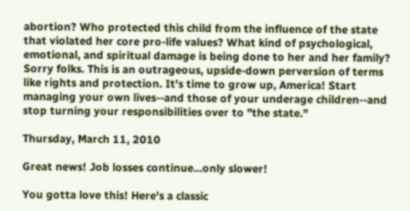abortion? Who protected this child from the influence of the state that violated her core pro-life values? What kind of psychological, emotional, and spiritual damage is being done to her and her family? Sorry folks. This is an outrageous, upside-down perversion of terms like rights and protection. It's time to grow up, America! Start managing your own lives--and those of your underage children--and stop turning your responsibilities over to "the state."

Thursday, March 11, 2010

Great news! Job losses continue...only slower!

You gotta love this! Here's a classic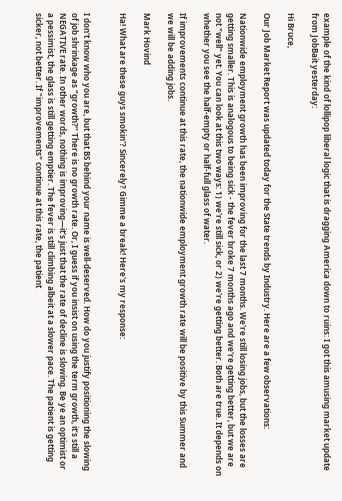example of the kind of lollipop liberal logic that is dragging America down to ruins: I got this amusing market update from JobBait yesterday:

Hi Bruce,

Our Job Market Report was updated today for the State trends by Industry. Here are a few observations:

Nationwide employment growth has been improving for the last 7 months. We're still losing jobs, but the losses are getting smaller. This is analogous to being sick - the fever broke 7 months ago and we're getting better, but we are not "well" yet. You can look at this two ways: 1) we're still sick, or 2) we're getting better. Both are true. It depends on whether you see the half-empty or half-full glass of water.

If improvements continue at this rate, the nationwide employment growth rate will be positive by this Summer and we will be adding jobs.

Mark Hovind

Ha! What are these guys smokin'? Sincerely? Gimme a break! Here's my response:


I don't know who you are, but that BS behind your name is well-deserved. How do you justify positioning the slowing of job shrinkage as “growth?” There is no growth rate. Or, I guess if you insist on using the term growth, it’s still a NEGATIVE rate. In other words, nothing is improving—it’s just that the rate of decline is slowing. Be ye an optimist or a pessimist, the glass is still getting emptier. The fever is still climbing albeit at a slower pace. The patient is getting sicker, not better. If "improvements" continue at this rate, the patient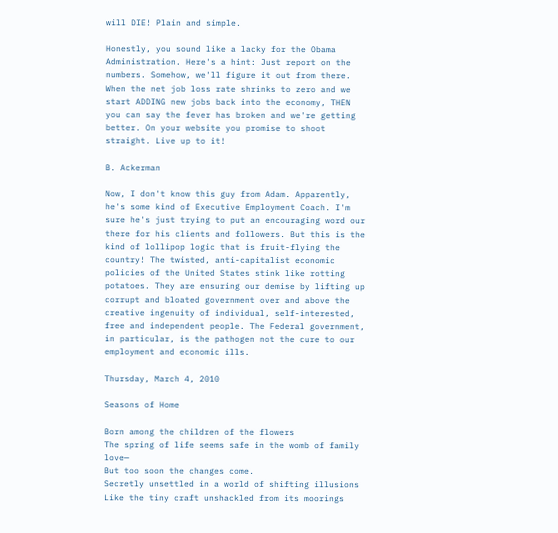will DIE! Plain and simple.

Honestly, you sound like a lacky for the Obama Administration. Here's a hint: Just report on the numbers. Somehow, we'll figure it out from there. When the net job loss rate shrinks to zero and we start ADDING new jobs back into the economy, THEN you can say the fever has broken and we're getting better. On your website you promise to shoot straight. Live up to it!

B. Ackerman

Now, I don't know this guy from Adam. Apparently, he's some kind of Executive Employment Coach. I'm sure he's just trying to put an encouraging word our there for his clients and followers. But this is the kind of lollipop logic that is fruit-flying the country! The twisted, anti-capitalist economic policies of the United States stink like rotting potatoes. They are ensuring our demise by lifting up corrupt and bloated government over and above the creative ingenuity of individual, self-interested, free and independent people. The Federal government, in particular, is the pathogen not the cure to our employment and economic ills.

Thursday, March 4, 2010

Seasons of Home

Born among the children of the flowers
The spring of life seems safe in the womb of family love—
But too soon the changes come.
Secretly unsettled in a world of shifting illusions
Like the tiny craft unshackled from its moorings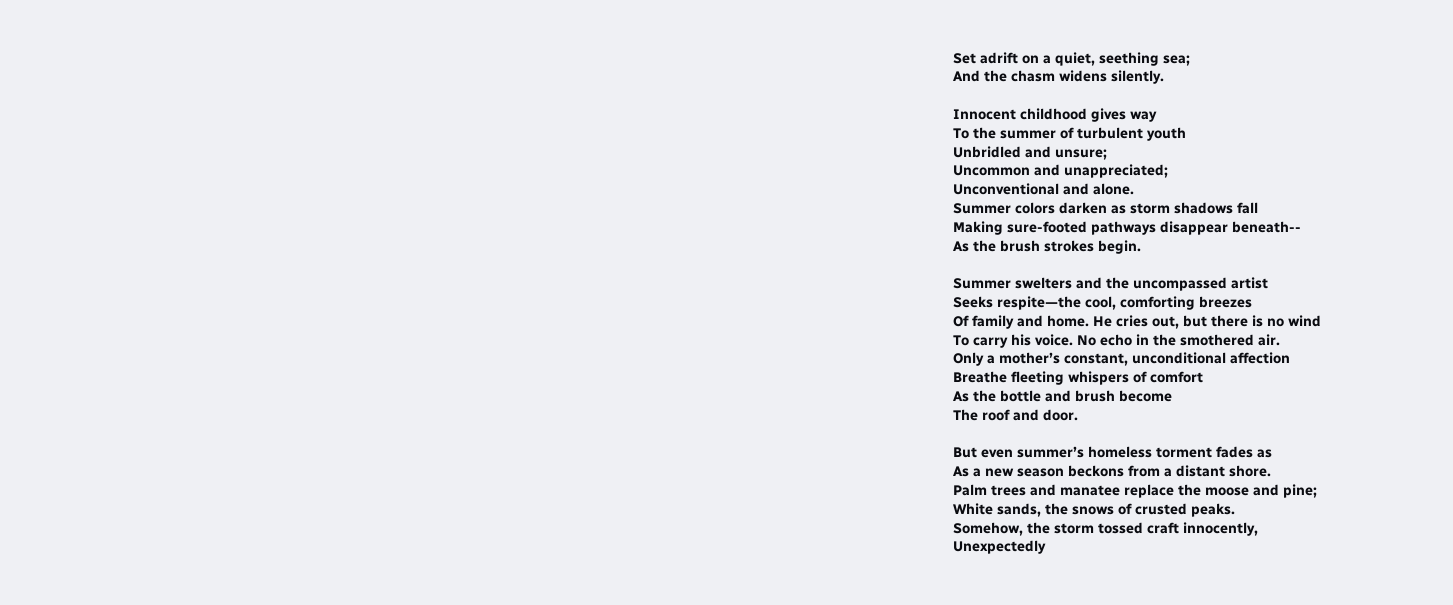Set adrift on a quiet, seething sea;
And the chasm widens silently.

Innocent childhood gives way
To the summer of turbulent youth
Unbridled and unsure;
Uncommon and unappreciated;
Unconventional and alone.
Summer colors darken as storm shadows fall
Making sure-footed pathways disappear beneath--
As the brush strokes begin.

Summer swelters and the uncompassed artist
Seeks respite—the cool, comforting breezes
Of family and home. He cries out, but there is no wind
To carry his voice. No echo in the smothered air.
Only a mother’s constant, unconditional affection
Breathe fleeting whispers of comfort
As the bottle and brush become
The roof and door.

But even summer’s homeless torment fades as
As a new season beckons from a distant shore.
Palm trees and manatee replace the moose and pine;
White sands, the snows of crusted peaks.
Somehow, the storm tossed craft innocently,
Unexpectedly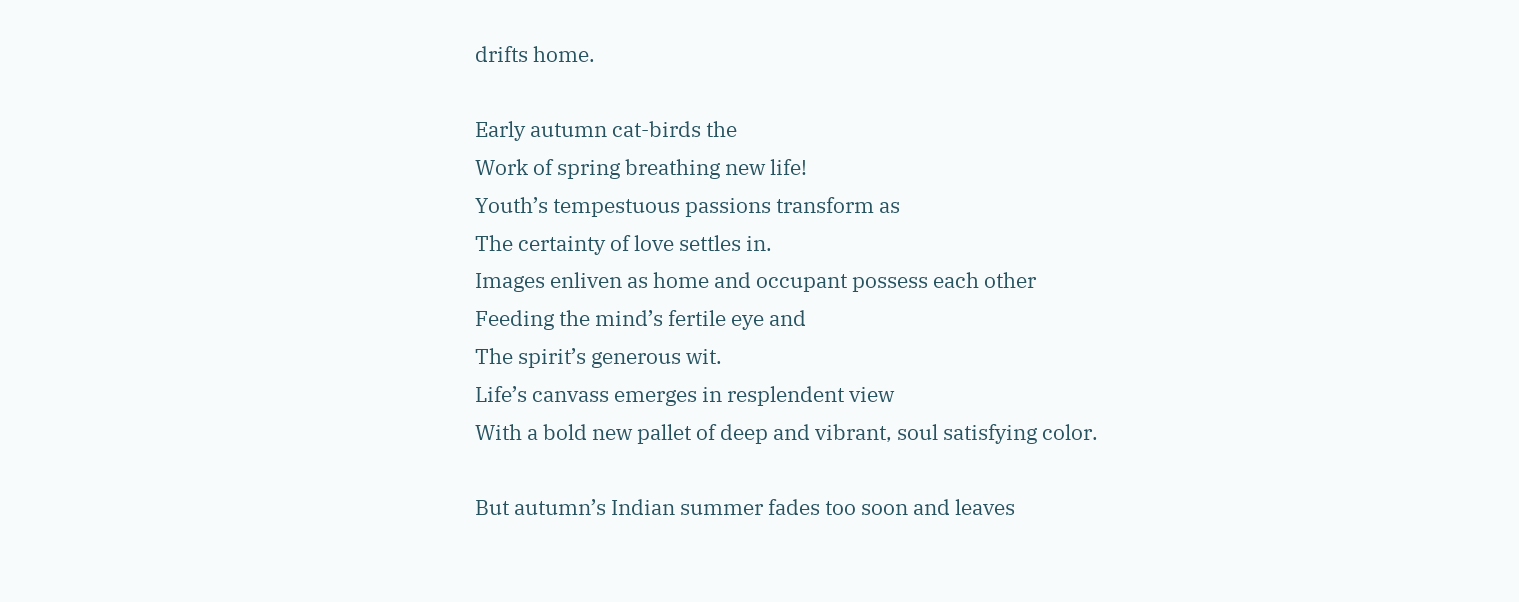drifts home.

Early autumn cat-birds the
Work of spring breathing new life!
Youth’s tempestuous passions transform as
The certainty of love settles in.
Images enliven as home and occupant possess each other
Feeding the mind’s fertile eye and
The spirit’s generous wit.
Life’s canvass emerges in resplendent view
With a bold new pallet of deep and vibrant, soul satisfying color.

But autumn’s Indian summer fades too soon and leaves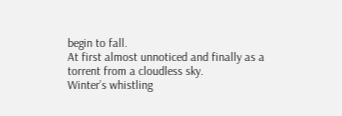begin to fall.
At first almost unnoticed and finally as a torrent from a cloudless sky.
Winter’s whistling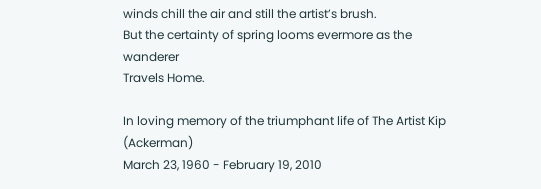winds chill the air and still the artist’s brush.
But the certainty of spring looms evermore as the wanderer
Travels Home.

In loving memory of the triumphant life of The Artist Kip (Ackerman)
March 23, 1960 - February 19, 2010